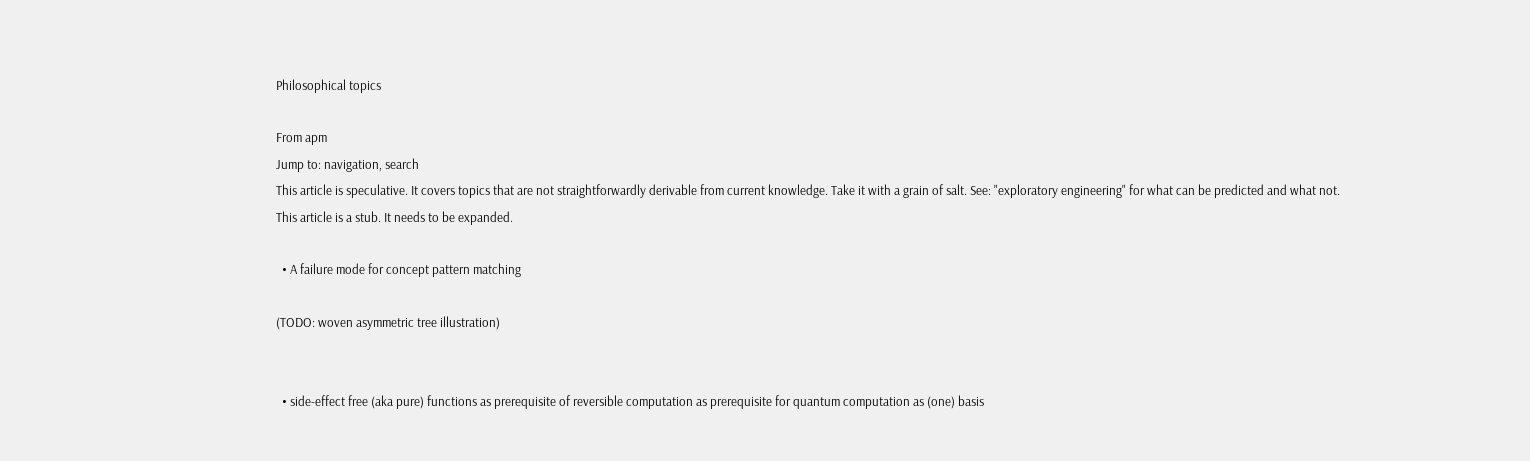Philosophical topics

From apm
Jump to: navigation, search
This article is speculative. It covers topics that are not straightforwardly derivable from current knowledge. Take it with a grain of salt. See: "exploratory engineering" for what can be predicted and what not.
This article is a stub. It needs to be expanded.

  • A failure mode for concept pattern matching

(TODO: woven asymmetric tree illustration)


  • side-effect free (aka pure) functions as prerequisite of reversible computation as prerequisite for quantum computation as (one) basis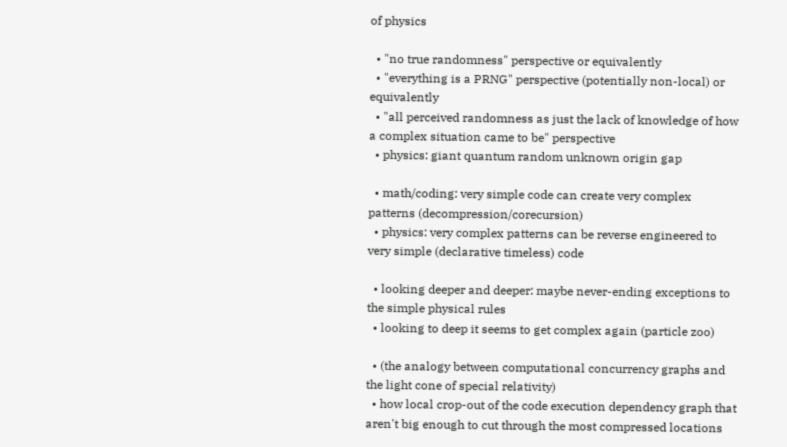of physics

  • "no true randomness" perspective or equivalently
  • "everything is a PRNG" perspective (potentially non-local) or equivalently
  • "all perceived randomness as just the lack of knowledge of how a complex situation came to be" perspective
  • physics: giant quantum random unknown origin gap

  • math/coding: very simple code can create very complex patterns (decompression/corecursion)
  • physics: very complex patterns can be reverse engineered to very simple (declarative timeless) code

  • looking deeper and deeper: maybe never-ending exceptions to the simple physical rules
  • looking to deep it seems to get complex again (particle zoo)

  • (the analogy between computational concurrency graphs and the light cone of special relativity)
  • how local crop-out of the code execution dependency graph that aren't big enough to cut through the most compressed locations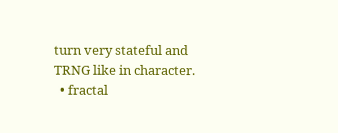turn very stateful and TRNG like in character.
  • fractal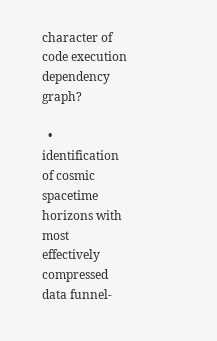character of code execution dependency graph?

  • identification of cosmic spacetime horizons with most effectively compressed data funnel-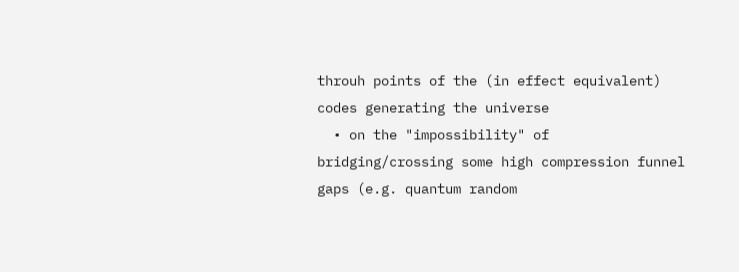throuh points of the (in effect equivalent) codes generating the universe
  • on the "impossibility" of bridging/crossing some high compression funnel gaps (e.g. quantum random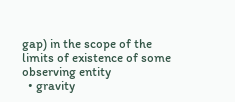gap) in the scope of the limits of existence of some observing entity
  • gravity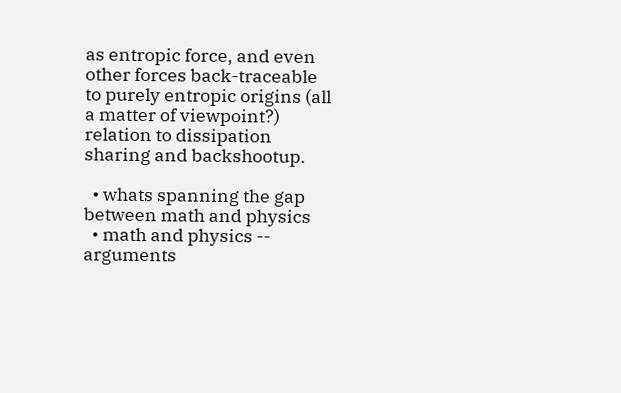as entropic force, and even other forces back-traceable to purely entropic origins (all a matter of viewpoint?) relation to dissipation sharing and backshootup.

  • whats spanning the gap between math and physics
  • math and physics -- arguments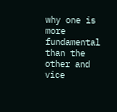why one is more fundamental than the other and vice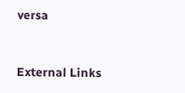versa


External Links